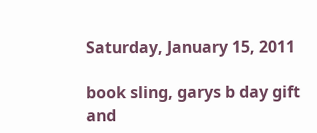Saturday, January 15, 2011

book sling, garys b day gift and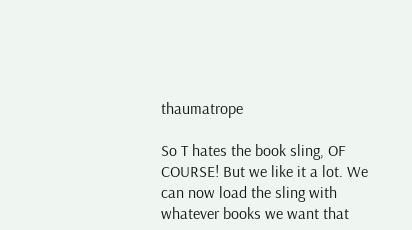thaumatrope

So T hates the book sling, OF COURSE! But we like it a lot. We can now load the sling with whatever books we want that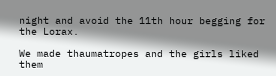night and avoid the 11th hour begging for the Lorax.

We made thaumatropes and the girls liked them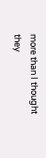more than I thought they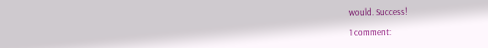would. Success!

1 comment: